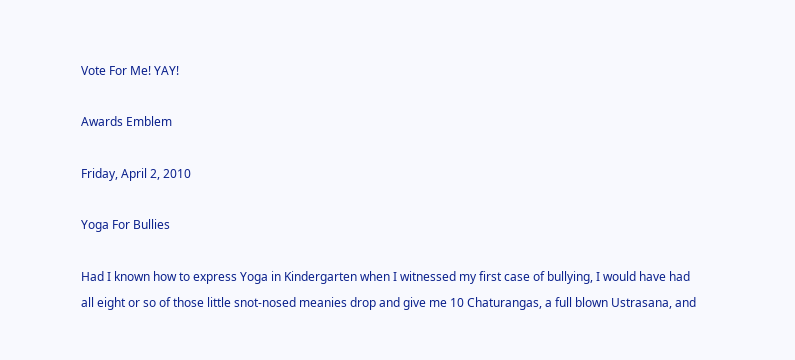Vote For Me! YAY!

Awards Emblem

Friday, April 2, 2010

Yoga For Bullies

Had I known how to express Yoga in Kindergarten when I witnessed my first case of bullying, I would have had all eight or so of those little snot-nosed meanies drop and give me 10 Chaturangas, a full blown Ustrasana, and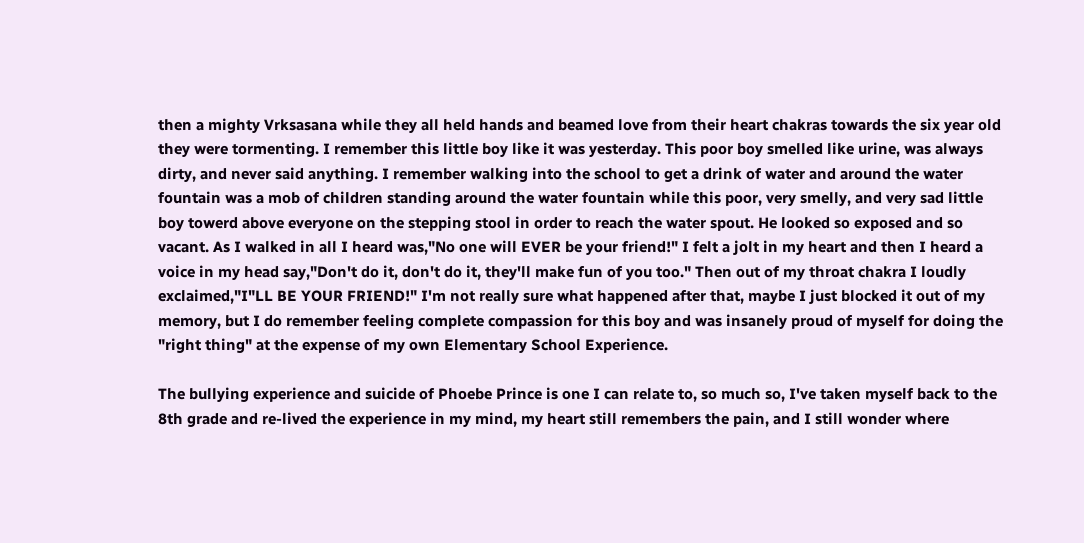then a mighty Vrksasana while they all held hands and beamed love from their heart chakras towards the six year old they were tormenting. I remember this little boy like it was yesterday. This poor boy smelled like urine, was always dirty, and never said anything. I remember walking into the school to get a drink of water and around the water fountain was a mob of children standing around the water fountain while this poor, very smelly, and very sad little boy towerd above everyone on the stepping stool in order to reach the water spout. He looked so exposed and so vacant. As I walked in all I heard was,"No one will EVER be your friend!" I felt a jolt in my heart and then I heard a voice in my head say,"Don't do it, don't do it, they'll make fun of you too." Then out of my throat chakra I loudly exclaimed,"I"LL BE YOUR FRIEND!" I'm not really sure what happened after that, maybe I just blocked it out of my memory, but I do remember feeling complete compassion for this boy and was insanely proud of myself for doing the "right thing" at the expense of my own Elementary School Experience.

The bullying experience and suicide of Phoebe Prince is one I can relate to, so much so, I've taken myself back to the 8th grade and re-lived the experience in my mind, my heart still remembers the pain, and I still wonder where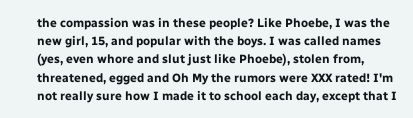the compassion was in these people? Like Phoebe, I was the new girl, 15, and popular with the boys. I was called names (yes, even whore and slut just like Phoebe), stolen from, threatened, egged and Oh My the rumors were XXX rated! I'm not really sure how I made it to school each day, except that I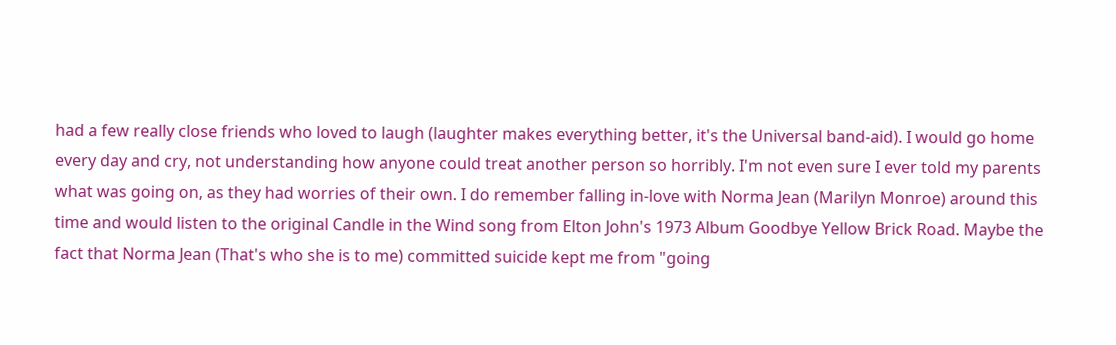had a few really close friends who loved to laugh (laughter makes everything better, it's the Universal band-aid). I would go home every day and cry, not understanding how anyone could treat another person so horribly. I'm not even sure I ever told my parents what was going on, as they had worries of their own. I do remember falling in-love with Norma Jean (Marilyn Monroe) around this time and would listen to the original Candle in the Wind song from Elton John's 1973 Album Goodbye Yellow Brick Road. Maybe the fact that Norma Jean (That's who she is to me) committed suicide kept me from "going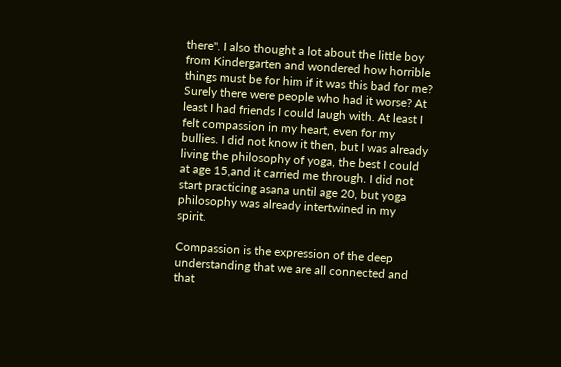there". I also thought a lot about the little boy from Kindergarten and wondered how horrible things must be for him if it was this bad for me? Surely there were people who had it worse? At least I had friends I could laugh with. At least I felt compassion in my heart, even for my bullies. I did not know it then, but I was already living the philosophy of yoga, the best I could at age 15,and it carried me through. I did not start practicing asana until age 20, but yoga philosophy was already intertwined in my spirit.

Compassion is the expression of the deep understanding that we are all connected and that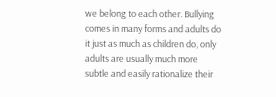we belong to each other. Bullying comes in many forms and adults do it just as much as children do, only adults are usually much more subtle and easily rationalize their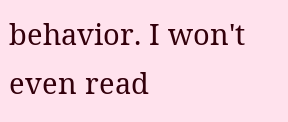behavior. I won't even read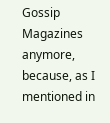Gossip Magazines anymore, because, as I mentioned in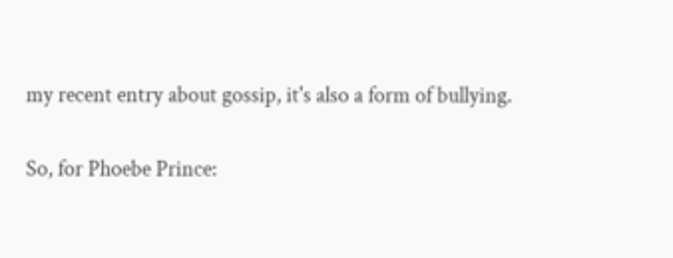my recent entry about gossip, it's also a form of bullying.

So, for Phoebe Prince: